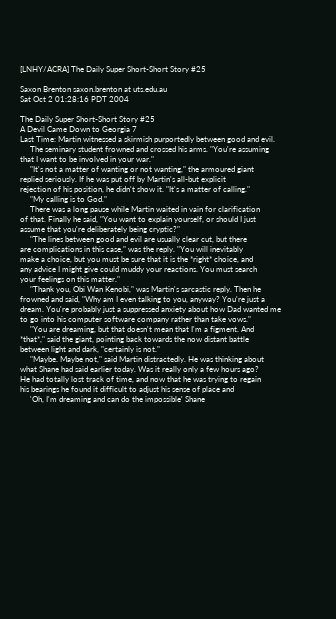[LNHY/ACRA] The Daily Super Short-Short Story #25

Saxon Brenton saxon.brenton at uts.edu.au
Sat Oct 2 01:28:16 PDT 2004

The Daily Super Short-Short Story #25
A Devil Came Down to Georgia 7
Last Time: Martin witnessed a skirmish purportedly between good and evil.
     The seminary student frowned and crossed his arms. "You're assuming
that I want to be involved in your war."
     "It's not a matter of wanting or not wanting," the armoured giant
replied seriously. If he was put off by Martin's all-but explicit
rejection of his position, he didn't show it. "It's a matter of calling."
     "My calling is to God."
     There was a long pause while Martin waited in vain for clarification
of that. Finally he said, "You want to explain yourself, or should I just
assume that you're deliberately being cryptic?"
     "The lines between good and evil are usually clear cut, but there
are complications in this case," was the reply. "You will inevitably
make a choice, but you must be sure that it is the *right* choice, and
any advice I might give could muddy your reactions. You must search
your feelings on this matter."
     "Thank you, Obi Wan Kenobi," was Martin's sarcastic reply. Then he
frowned and said, "Why am I even talking to you, anyway? You're just a
dream. You're probably just a suppressed anxiety about how Dad wanted me
to go into his computer software company rather than take vows."
     "You are dreaming, but that doesn't mean that I'm a figment. And
*that*," said the giant, pointing back towards the now distant battle
between light and dark, "certainly is not."
     "Maybe. Maybe not," said Martin distractedly. He was thinking about
what Shane had said earlier today. Was it really only a few hours ago?
He had totally lost track of time, and now that he was trying to regain
his bearings he found it difficult to adjust his sense of place and
     'Oh, I'm dreaming and can do the impossible' Shane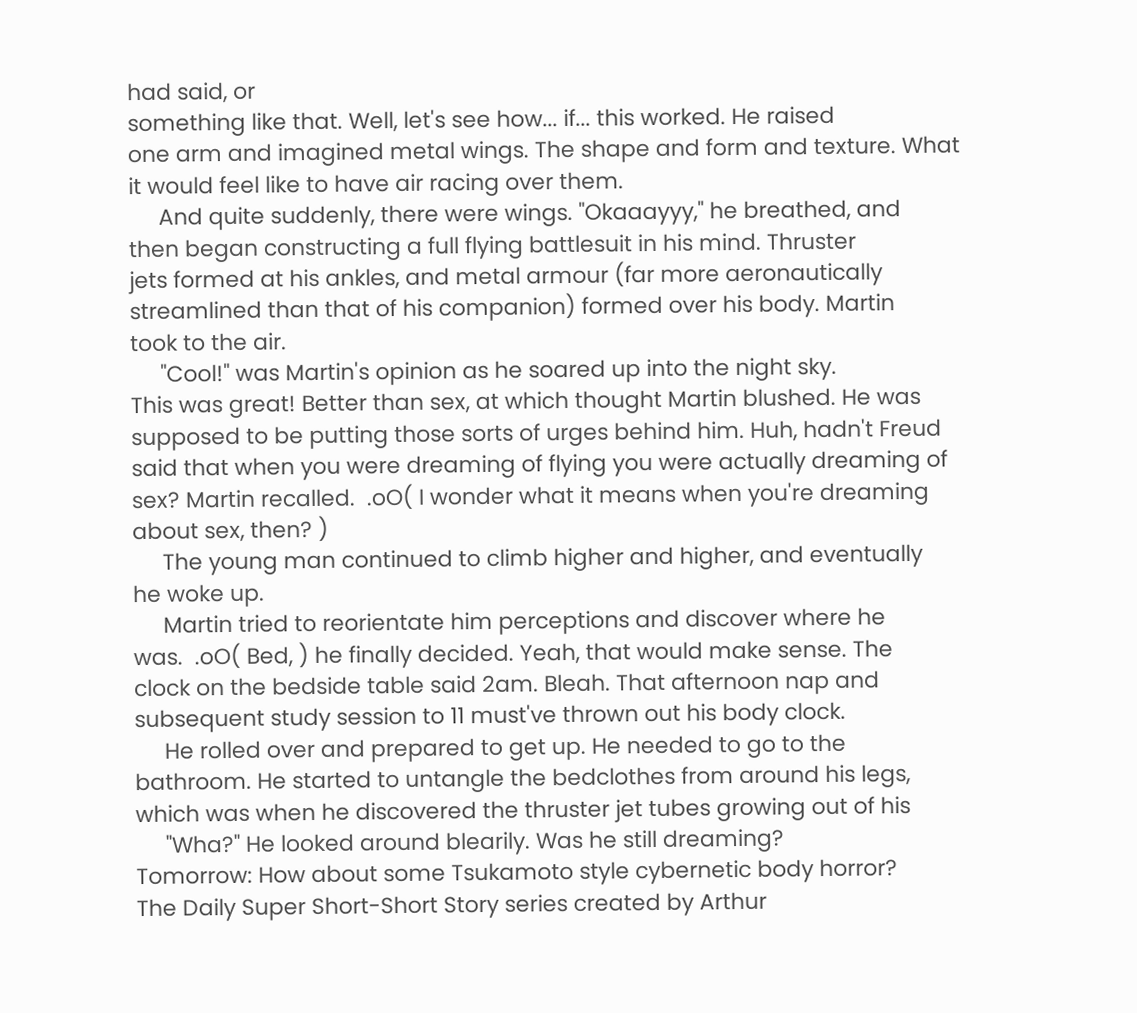had said, or
something like that. Well, let's see how... if... this worked. He raised
one arm and imagined metal wings. The shape and form and texture. What
it would feel like to have air racing over them.
     And quite suddenly, there were wings. "Okaaayyy," he breathed, and
then began constructing a full flying battlesuit in his mind. Thruster
jets formed at his ankles, and metal armour (far more aeronautically
streamlined than that of his companion) formed over his body. Martin
took to the air.
     "Cool!" was Martin's opinion as he soared up into the night sky.
This was great! Better than sex, at which thought Martin blushed. He was
supposed to be putting those sorts of urges behind him. Huh, hadn't Freud
said that when you were dreaming of flying you were actually dreaming of
sex? Martin recalled.  .oO( I wonder what it means when you're dreaming
about sex, then? )
     The young man continued to climb higher and higher, and eventually
he woke up.
     Martin tried to reorientate him perceptions and discover where he
was.  .oO( Bed, ) he finally decided. Yeah, that would make sense. The
clock on the bedside table said 2am. Bleah. That afternoon nap and
subsequent study session to 11 must've thrown out his body clock.
     He rolled over and prepared to get up. He needed to go to the
bathroom. He started to untangle the bedclothes from around his legs,
which was when he discovered the thruster jet tubes growing out of his
     "Wha?" He looked around blearily. Was he still dreaming?
Tomorrow: How about some Tsukamoto style cybernetic body horror?
The Daily Super Short-Short Story series created by Arthur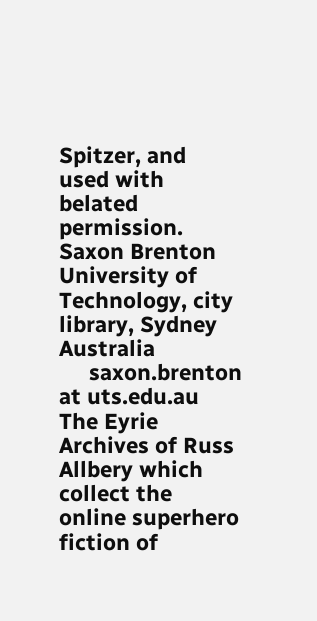Spitzer, and
used with belated permission.
Saxon Brenton    University of Technology, city library, Sydney Australia
     saxon.brenton at uts.edu.au
The Eyrie Archives of Russ Allbery which collect the online superhero
fiction of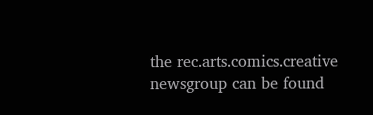the rec.arts.comics.creative newsgroup can be found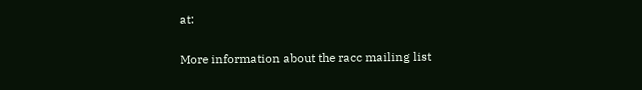at:

More information about the racc mailing list